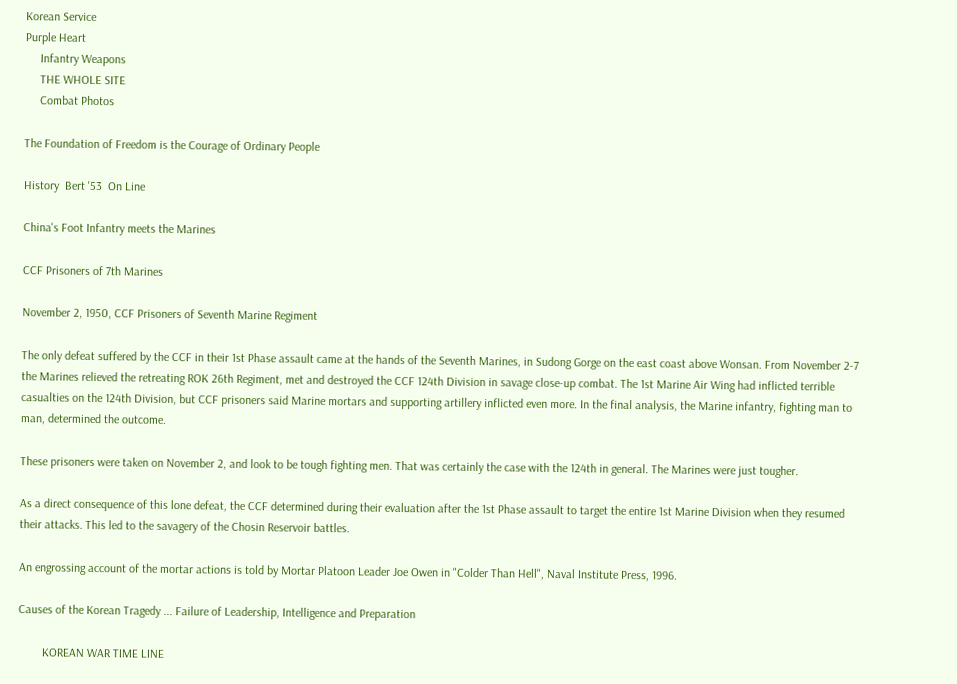Korean Service
Purple Heart
     Infantry Weapons
     THE WHOLE SITE
     Combat Photos

The Foundation of Freedom is the Courage of Ordinary People

History  Bert '53  On Line

China's Foot Infantry meets the Marines

CCF Prisoners of 7th Marines

November 2, 1950, CCF Prisoners of Seventh Marine Regiment

The only defeat suffered by the CCF in their 1st Phase assault came at the hands of the Seventh Marines, in Sudong Gorge on the east coast above Wonsan. From November 2-7 the Marines relieved the retreating ROK 26th Regiment, met and destroyed the CCF 124th Division in savage close-up combat. The 1st Marine Air Wing had inflicted terrible casualties on the 124th Division, but CCF prisoners said Marine mortars and supporting artillery inflicted even more. In the final analysis, the Marine infantry, fighting man to man, determined the outcome.

These prisoners were taken on November 2, and look to be tough fighting men. That was certainly the case with the 124th in general. The Marines were just tougher.

As a direct consequence of this lone defeat, the CCF determined during their evaluation after the 1st Phase assault to target the entire 1st Marine Division when they resumed their attacks. This led to the savagery of the Chosin Reservoir battles.

An engrossing account of the mortar actions is told by Mortar Platoon Leader Joe Owen in "Colder Than Hell", Naval Institute Press, 1996.

Causes of the Korean Tragedy ... Failure of Leadership, Intelligence and Preparation

        KOREAN WAR TIME LINE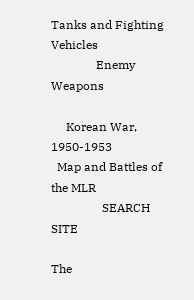Tanks and Fighting Vehicles
               Enemy Weapons

     Korean War, 1950-1953
  Map and Battles of the MLR
                 SEARCH SITE

The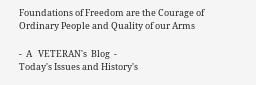Foundations of Freedom are the Courage of Ordinary People and Quality of our Arms

-  A   VETERAN's  Blog  -
Today's Issues and History's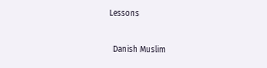Lessons

  Danish Muslim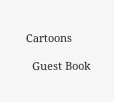Cartoons

  Guest Book